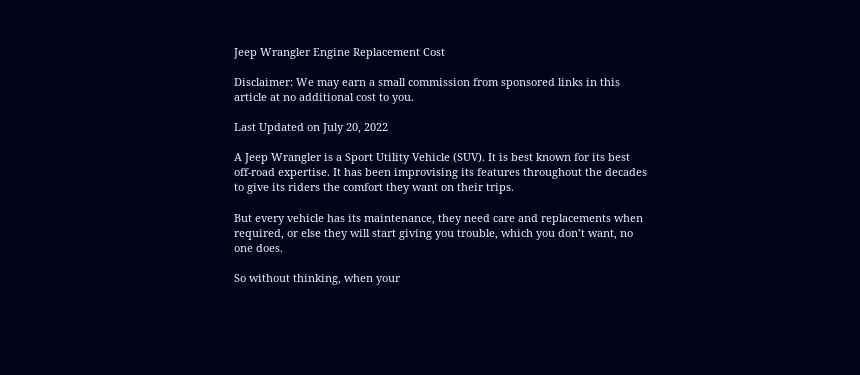Jeep Wrangler Engine Replacement Cost

Disclaimer: We may earn a small commission from sponsored links in this article at no additional cost to you.

Last Updated on July 20, 2022

A Jeep Wrangler is a Sport Utility Vehicle (SUV). It is best known for its best off-road expertise. It has been improvising its features throughout the decades to give its riders the comfort they want on their trips.

But every vehicle has its maintenance, they need care and replacements when required, or else they will start giving you trouble, which you don’t want, no one does.

So without thinking, when your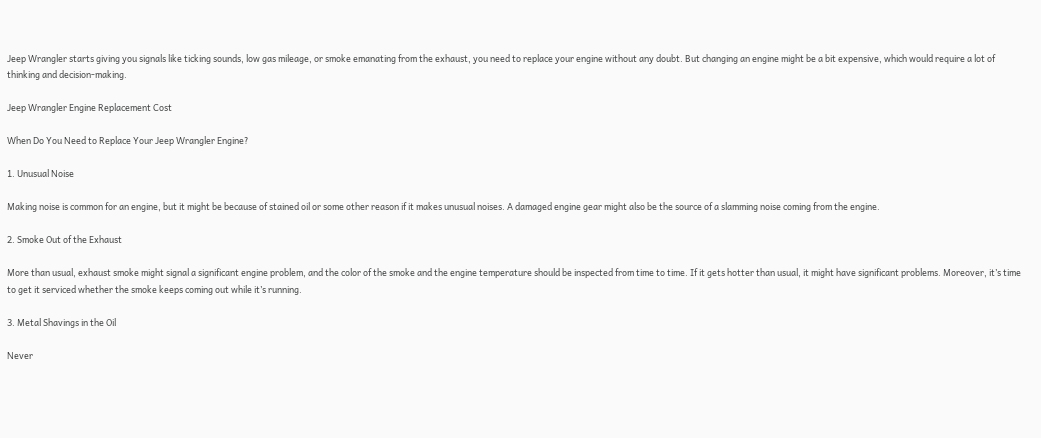Jeep Wrangler starts giving you signals like ticking sounds, low gas mileage, or smoke emanating from the exhaust, you need to replace your engine without any doubt. But changing an engine might be a bit expensive, which would require a lot of thinking and decision-making.

Jeep Wrangler Engine Replacement Cost

When Do You Need to Replace Your Jeep Wrangler Engine?

1. Unusual Noise

Making noise is common for an engine, but it might be because of stained oil or some other reason if it makes unusual noises. A damaged engine gear might also be the source of a slamming noise coming from the engine.

2. Smoke Out of the Exhaust

More than usual, exhaust smoke might signal a significant engine problem, and the color of the smoke and the engine temperature should be inspected from time to time. If it gets hotter than usual, it might have significant problems. Moreover, it’s time to get it serviced whether the smoke keeps coming out while it’s running.

3. Metal Shavings in the Oil

Never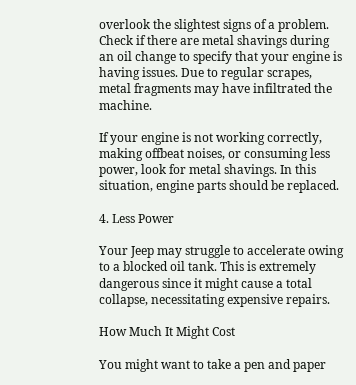overlook the slightest signs of a problem. Check if there are metal shavings during an oil change to specify that your engine is having issues. Due to regular scrapes, metal fragments may have infiltrated the machine.

If your engine is not working correctly, making offbeat noises, or consuming less power, look for metal shavings. In this situation, engine parts should be replaced.

4. Less Power

Your Jeep may struggle to accelerate owing to a blocked oil tank. This is extremely dangerous since it might cause a total collapse, necessitating expensive repairs.

How Much It Might Cost

You might want to take a pen and paper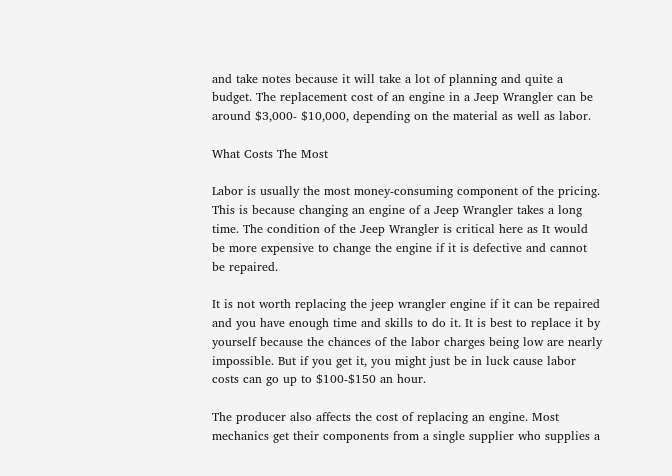and take notes because it will take a lot of planning and quite a budget. The replacement cost of an engine in a Jeep Wrangler can be around $3,000- $10,000, depending on the material as well as labor.

What Costs The Most

Labor is usually the most money-consuming component of the pricing. This is because changing an engine of a Jeep Wrangler takes a long time. The condition of the Jeep Wrangler is critical here as It would be more expensive to change the engine if it is defective and cannot be repaired.

It is not worth replacing the jeep wrangler engine if it can be repaired and you have enough time and skills to do it. It is best to replace it by yourself because the chances of the labor charges being low are nearly impossible. But if you get it, you might just be in luck cause labor costs can go up to $100-$150 an hour.

The producer also affects the cost of replacing an engine. Most mechanics get their components from a single supplier who supplies a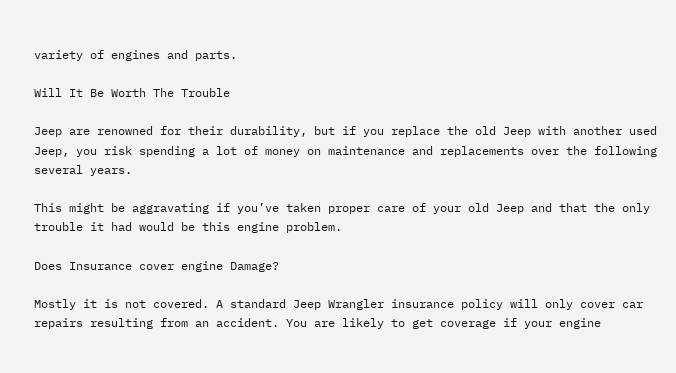variety of engines and parts.

Will It Be Worth The Trouble

Jeep are renowned for their durability, but if you replace the old Jeep with another used Jeep, you risk spending a lot of money on maintenance and replacements over the following several years.

This might be aggravating if you’ve taken proper care of your old Jeep and that the only trouble it had would be this engine problem.

Does Insurance cover engine Damage?

Mostly it is not covered. A standard Jeep Wrangler insurance policy will only cover car repairs resulting from an accident. You are likely to get coverage if your engine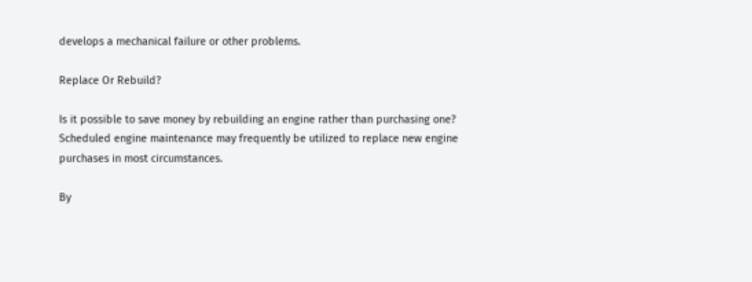develops a mechanical failure or other problems.

Replace Or Rebuild?

Is it possible to save money by rebuilding an engine rather than purchasing one? Scheduled engine maintenance may frequently be utilized to replace new engine purchases in most circumstances.

By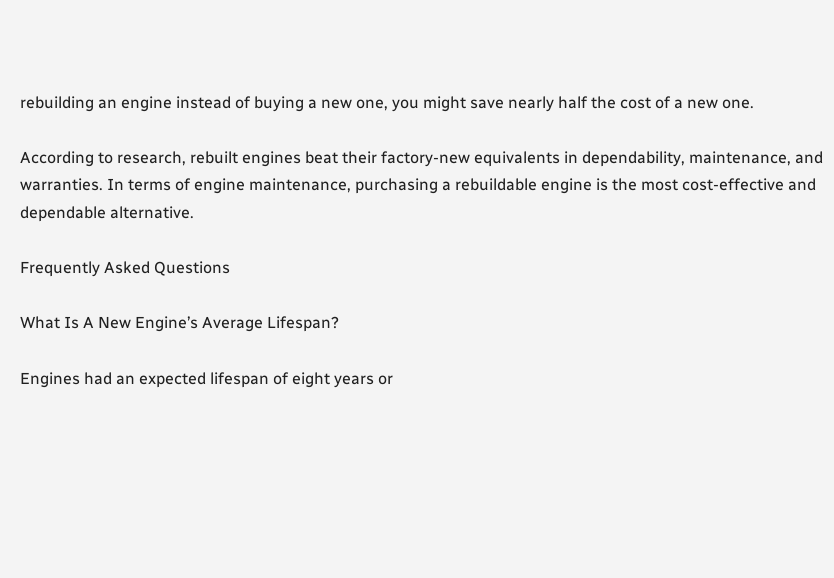rebuilding an engine instead of buying a new one, you might save nearly half the cost of a new one.

According to research, rebuilt engines beat their factory-new equivalents in dependability, maintenance, and warranties. In terms of engine maintenance, purchasing a rebuildable engine is the most cost-effective and dependable alternative.

Frequently Asked Questions

What Is A New Engine’s Average Lifespan?

Engines had an expected lifespan of eight years or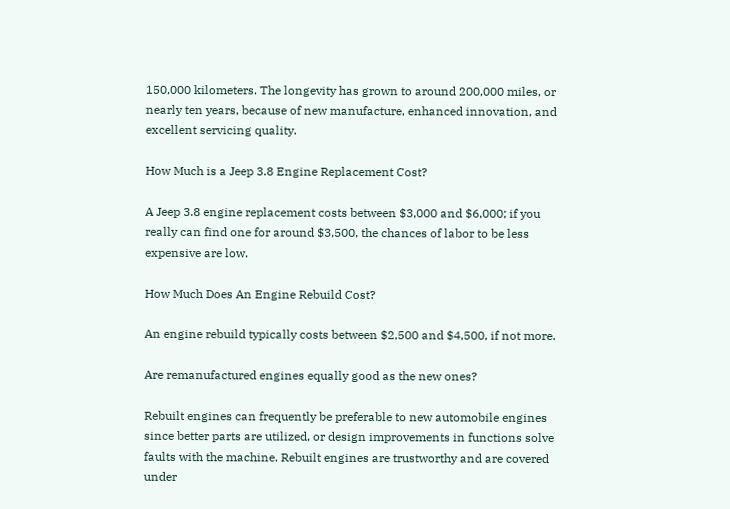150,000 kilometers. The longevity has grown to around 200,000 miles, or nearly ten years, because of new manufacture, enhanced innovation, and excellent servicing quality.

How Much is a Jeep 3.8 Engine Replacement Cost?

A Jeep 3.8 engine replacement costs between $3,000 and $6,000; if you really can find one for around $3,500, the chances of labor to be less expensive are low.

How Much Does An Engine Rebuild Cost?

An engine rebuild typically costs between $2,500 and $4,500, if not more.

Are remanufactured engines equally good as the new ones?

Rebuilt engines can frequently be preferable to new automobile engines since better parts are utilized, or design improvements in functions solve faults with the machine. Rebuilt engines are trustworthy and are covered under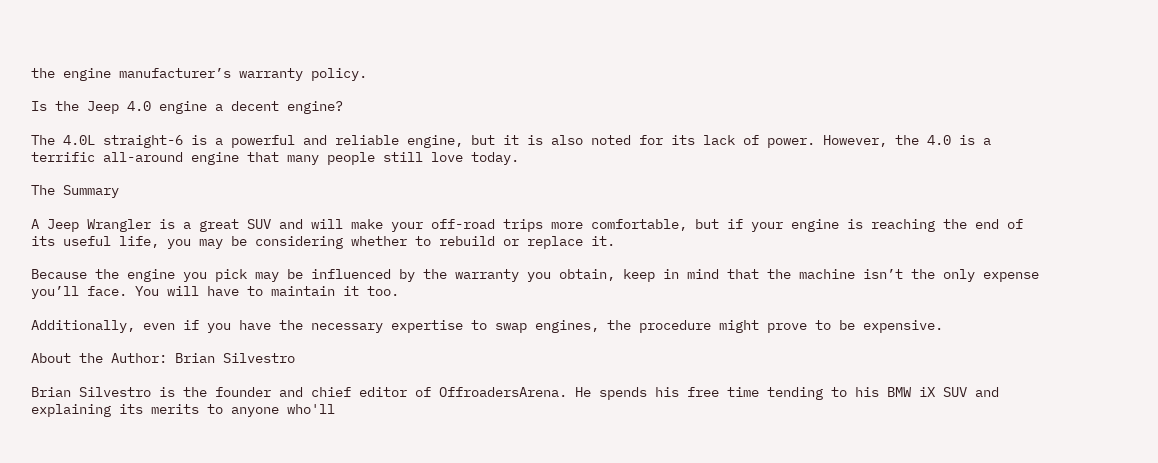the engine manufacturer’s warranty policy.

Is the Jeep 4.0 engine a decent engine?

The 4.0L straight-6 is a powerful and reliable engine, but it is also noted for its lack of power. However, the 4.0 is a terrific all-around engine that many people still love today.

The Summary

A Jeep Wrangler is a great SUV and will make your off-road trips more comfortable, but if your engine is reaching the end of its useful life, you may be considering whether to rebuild or replace it.

Because the engine you pick may be influenced by the warranty you obtain, keep in mind that the machine isn’t the only expense you’ll face. You will have to maintain it too.

Additionally, even if you have the necessary expertise to swap engines, the procedure might prove to be expensive.

About the Author: Brian Silvestro

Brian Silvestro is the founder and chief editor of OffroadersArena. He spends his free time tending to his BMW iX SUV and explaining its merits to anyone who'll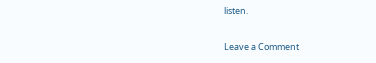listen.

Leave a Comment